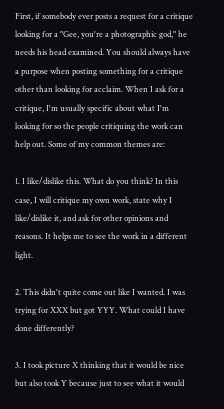First, if somebody ever posts a request for a critique looking for a "Gee, you're a photographic god," he needs his head examined. You should always have a purpose when posting something for a critique other than looking for acclaim. When I ask for a critique, I'm usually specific about what I'm looking for so the people critiquing the work can help out. Some of my common themes are:

1. I like/dislike this. What do you think? In this case, I will critique my own work, state why I like/dislike it, and ask for other opinions and reasons. It helps me to see the work in a different light.

2. This didn't quite come out like I wanted. I was trying for XXX but got YYY. What could I have done differently?

3. I took picture X thinking that it would be nice but also took Y because just to see what it would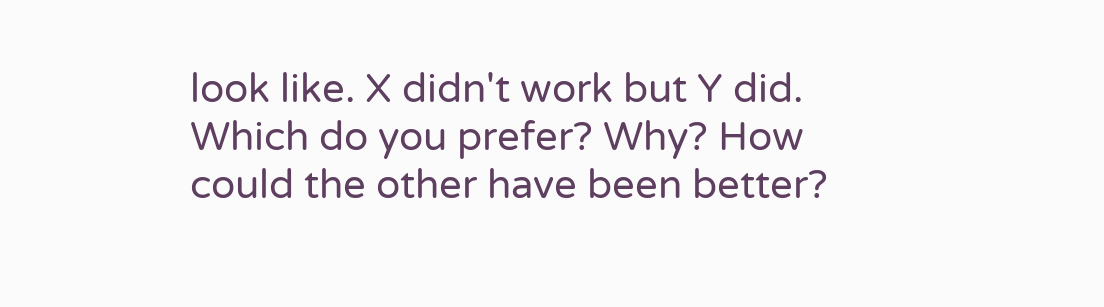look like. X didn't work but Y did. Which do you prefer? Why? How could the other have been better?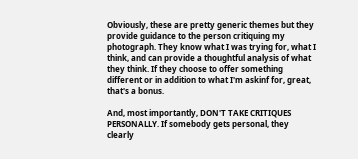Obviously, these are pretty generic themes but they provide guidance to the person critiquing my photograph. They know what I was trying for, what I think, and can provide a thoughtful analysis of what they think. If they choose to offer something different or in addition to what I'm askinf for, great, that's a bonus.

And, most importantly, DON'T TAKE CRITIQUES PERSONALLY. If somebody gets personal, they clearly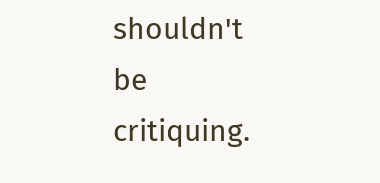shouldn't be critiquing.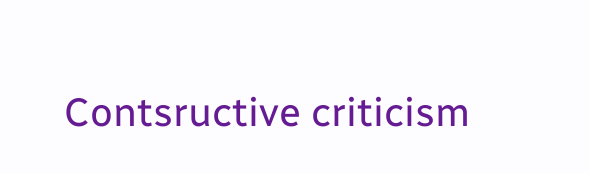Contsructive criticism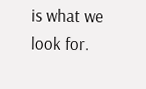is what we look for.